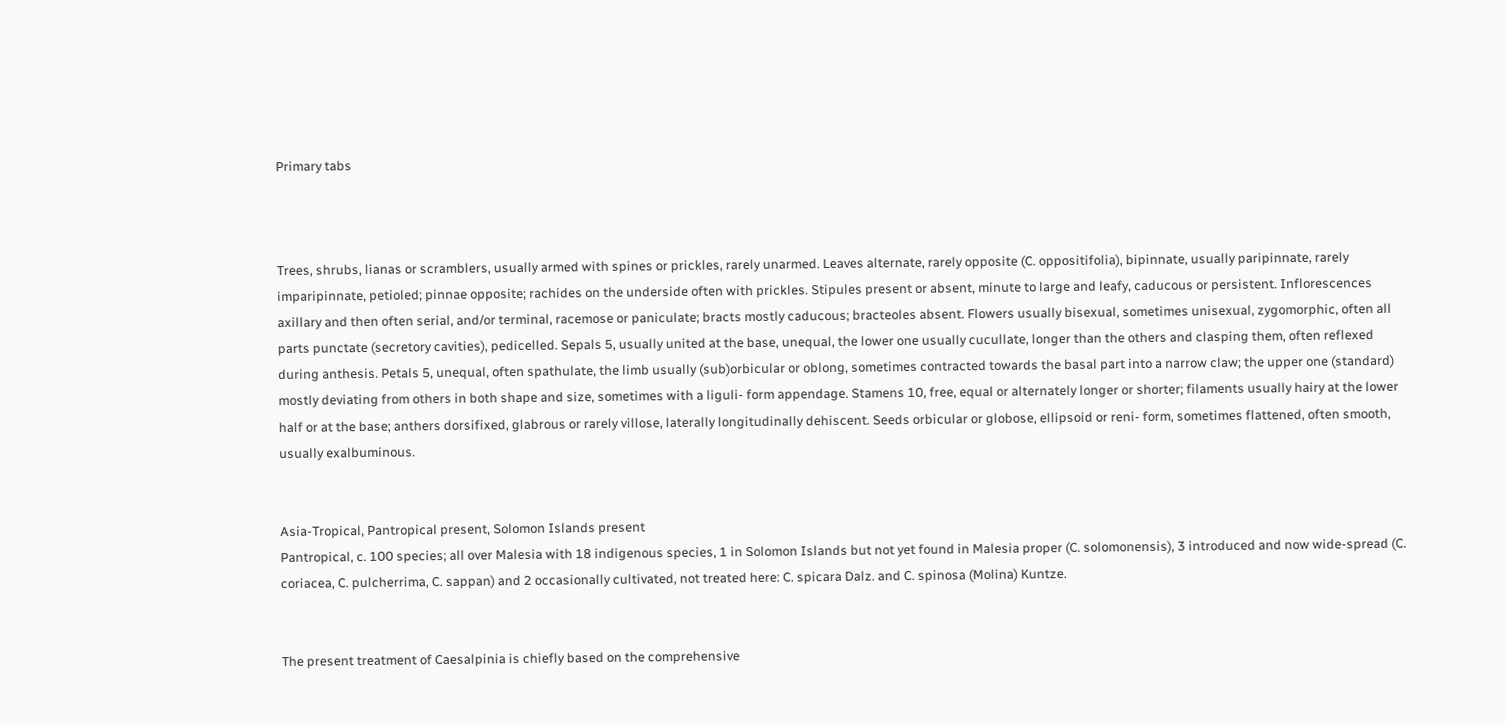Primary tabs



Trees, shrubs, lianas or scramblers, usually armed with spines or prickles, rarely unarmed. Leaves alternate, rarely opposite (C. oppositifolia), bipinnate, usually paripinnate, rarely imparipinnate, petioled; pinnae opposite; rachides on the underside often with prickles. Stipules present or absent, minute to large and leafy, caducous or persistent. Inflorescences axillary and then often serial, and/or terminal, racemose or paniculate; bracts mostly caducous; bracteoles absent. Flowers usually bisexual, sometimes unisexual, zygomorphic, often all parts punctate (secretory cavities), pedicelled. Sepals 5, usually united at the base, unequal, the lower one usually cucullate, longer than the others and clasping them, often reflexed during anthesis. Petals 5, unequal, often spathulate, the limb usually (sub)orbicular or oblong, sometimes contracted towards the basal part into a narrow claw; the upper one (standard) mostly deviating from others in both shape and size, sometimes with a liguli- form appendage. Stamens 10, free, equal or alternately longer or shorter; filaments usually hairy at the lower half or at the base; anthers dorsifixed, glabrous or rarely villose, laterally longitudinally dehiscent. Seeds orbicular or globose, ellipsoid or reni- form, sometimes flattened, often smooth, usually exalbuminous.


Asia-Tropical, Pantropical present, Solomon Islands present
Pantropical, c. 100 species; all over Malesia with 18 indigenous species, 1 in Solomon Islands but not yet found in Malesia proper (C. solomonensis), 3 introduced and now wide-spread (C. coriacea, C. pulcherrima, C. sappan) and 2 occasionally cultivated, not treated here: C. spicara Dalz. and C. spinosa (Molina) Kuntze.


The present treatment of Caesalpinia is chiefly based on the comprehensive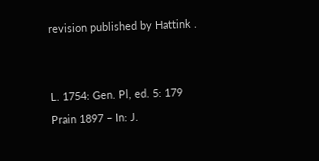revision published by Hattink .


L. 1754: Gen. Pl, ed. 5: 179
Prain 1897 – In: J.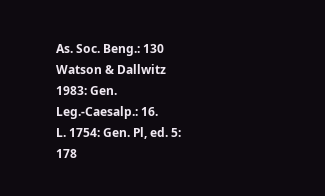As. Soc. Beng.: 130
Watson & Dallwitz 1983: Gen. Leg.-Caesalp.: 16.
L. 1754: Gen. Pl, ed. 5: 178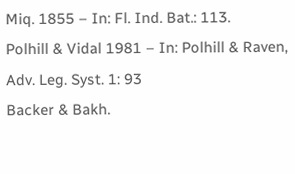Miq. 1855 – In: Fl. Ind. Bat.: 113.
Polhill & Vidal 1981 – In: Polhill & Raven, Adv. Leg. Syst. 1: 93
Backer & Bakh.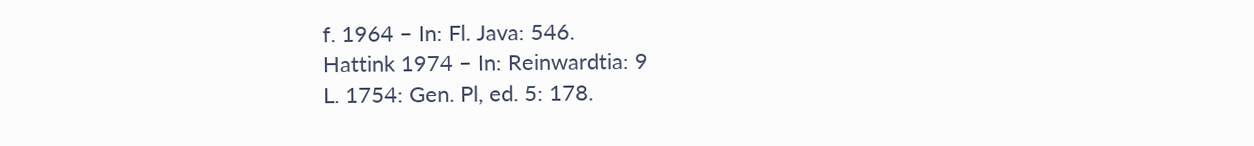f. 1964 – In: Fl. Java: 546.
Hattink 1974 – In: Reinwardtia: 9
L. 1754: Gen. Pl, ed. 5: 178.